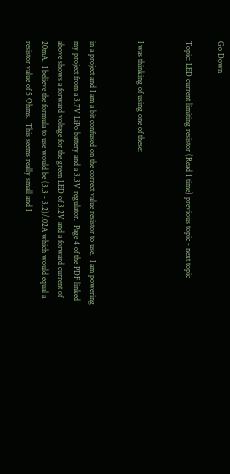Go Down

Topic: LED current limiting resistor (Read 1 time) previous topic - next topic


I was thinking of using one of these:


in a project and I am a bit confused on the correct value resistor to use.  I am powering my project from a 3.7V LiPo battery and a 3.3V regulator.  Page 4 of the PDF linked above shows a forward voltage for the green LED of 3.2V and a forward current of 20mA.  I believe the formula to use would be (3.3 - 3.2)/.02A which would equal a resistor value of 5 Ohms.  This seems really small and I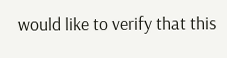would like to verify that this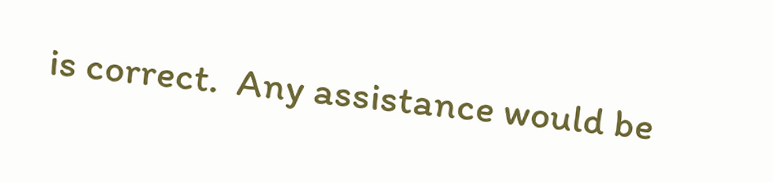is correct.  Any assistance would be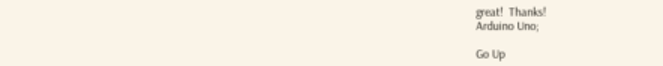great!  Thanks!
Arduino Uno;

Go Up